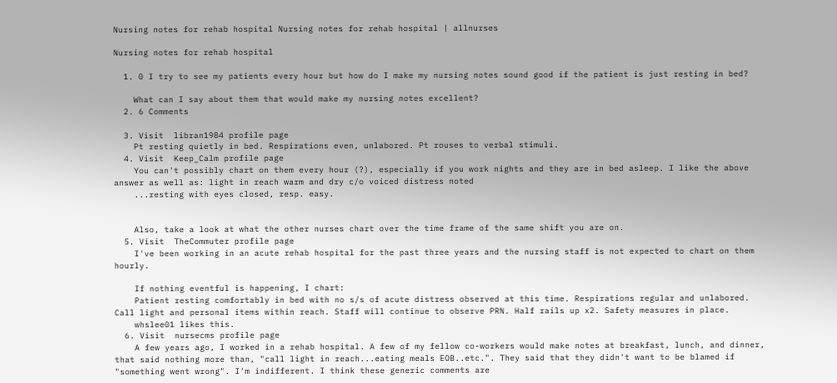Nursing notes for rehab hospital Nursing notes for rehab hospital | allnurses

Nursing notes for rehab hospital

  1. 0 I try to see my patients every hour but how do I make my nursing notes sound good if the patient is just resting in bed?

    What can I say about them that would make my nursing notes excellent?
  2. 6 Comments

  3. Visit  libran1984 profile page
    Pt resting quietly in bed. Respirations even, unlabored. Pt rouses to verbal stimuli.
  4. Visit  Keep_Calm profile page
    You can't possibly chart on them every hour (?), especially if you work nights and they are in bed asleep. I like the above answer as well as: light in reach warm and dry c/o voiced distress noted
    ...resting with eyes closed, resp. easy.


    Also, take a look at what the other nurses chart over the time frame of the same shift you are on.
  5. Visit  TheCommuter profile page
    I've been working in an acute rehab hospital for the past three years and the nursing staff is not expected to chart on them hourly.

    If nothing eventful is happening, I chart:
    Patient resting comfortably in bed with no s/s of acute distress observed at this time. Respirations regular and unlabored. Call light and personal items within reach. Staff will continue to observe PRN. Half rails up x2. Safety measures in place.
    whslee01 likes this.
  6. Visit  nursecms profile page
    A few years ago, I worked in a rehab hospital. A few of my fellow co-workers would make notes at breakfast, lunch, and dinner, that said nothing more than, "call light in reach...eating meals EOB..etc.". They said that they didn't want to be blamed if "something went wrong". I'm indifferent. I think these generic comments are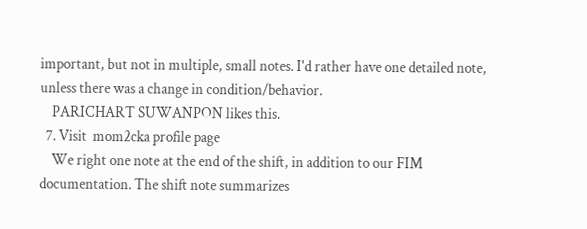important, but not in multiple, small notes. I'd rather have one detailed note, unless there was a change in condition/behavior.
    PARICHART SUWANPON likes this.
  7. Visit  mom2cka profile page
    We right one note at the end of the shift, in addition to our FIM documentation. The shift note summarizes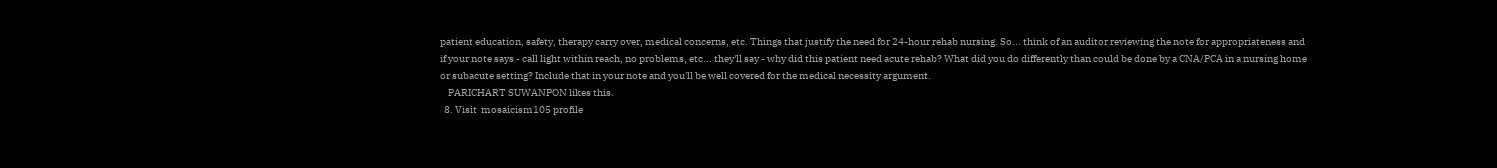patient education, safety, therapy carry over, medical concerns, etc. Things that justify the need for 24-hour rehab nursing. So... think of an auditor reviewing the note for appropriateness and if your note says - call light within reach, no problems, etc... they'll say - why did this patient need acute rehab? What did you do differently than could be done by a CNA/PCA in a nursing home or subacute setting? Include that in your note and you'll be well covered for the medical necessity argument.
    PARICHART SUWANPON likes this.
  8. Visit  mosaicism105 profile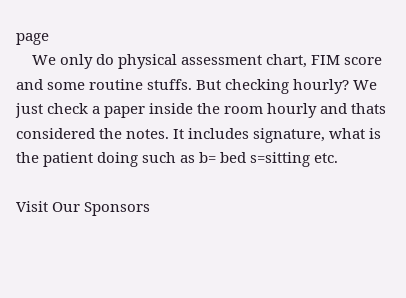page
    We only do physical assessment chart, FIM score and some routine stuffs. But checking hourly? We just check a paper inside the room hourly and thats considered the notes. It includes signature, what is the patient doing such as b= bed s=sitting etc.

Visit Our Sponsors